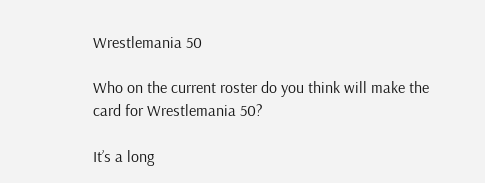Wrestlemania 50

Who on the current roster do you think will make the card for Wrestlemania 50?

It’s a long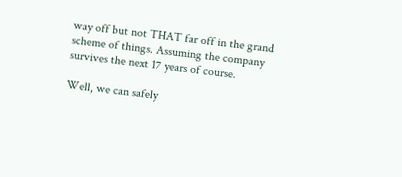way off but not THAT far off in the grand scheme of things. Assuming the company survives the next 17 years of course.

Well, we can safely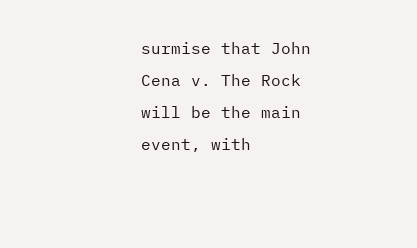surmise that John Cena v. The Rock will be the main event, with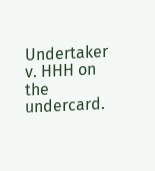Undertaker v. HHH on the undercard.